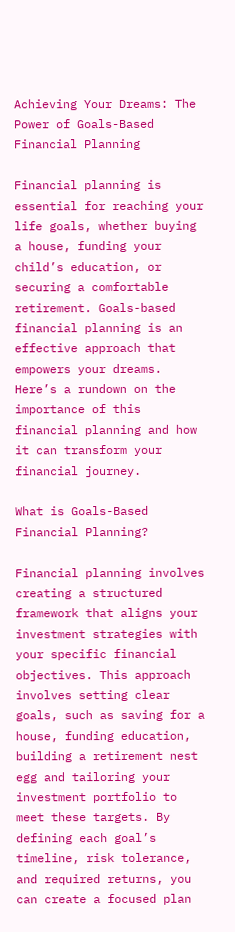Achieving Your Dreams: The Power of Goals-Based Financial Planning

Financial planning is essential for reaching your life goals, whether buying a house, funding your child’s education, or securing a comfortable retirement. Goals-based financial planning is an effective approach that empowers your dreams. Here’s a rundown on the importance of this financial planning and how it can transform your financial journey.

What is Goals-Based Financial Planning?

Financial planning involves creating a structured framework that aligns your investment strategies with your specific financial objectives. This approach involves setting clear goals, such as saving for a house, funding education, building a retirement nest egg and tailoring your investment portfolio to meet these targets. By defining each goal’s timeline, risk tolerance, and required returns, you can create a focused plan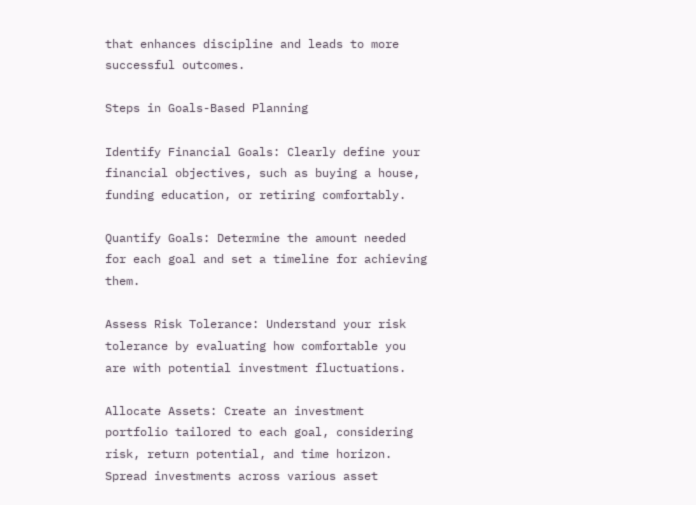that enhances discipline and leads to more successful outcomes.

Steps in Goals-Based Planning

Identify Financial Goals: Clearly define your financial objectives, such as buying a house, funding education, or retiring comfortably.

Quantify Goals: Determine the amount needed for each goal and set a timeline for achieving them.

Assess Risk Tolerance: Understand your risk tolerance by evaluating how comfortable you are with potential investment fluctuations.

Allocate Assets: Create an investment portfolio tailored to each goal, considering risk, return potential, and time horizon. Spread investments across various asset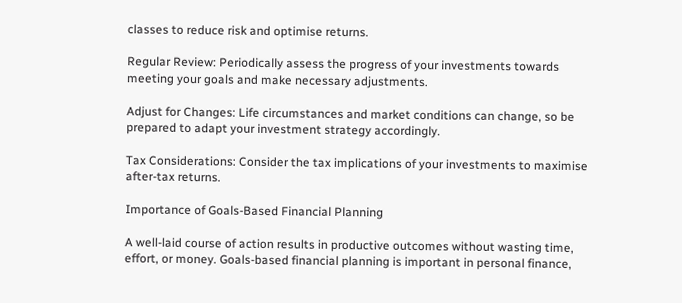classes to reduce risk and optimise returns.

Regular Review: Periodically assess the progress of your investments towards meeting your goals and make necessary adjustments.

Adjust for Changes: Life circumstances and market conditions can change, so be prepared to adapt your investment strategy accordingly.

Tax Considerations: Consider the tax implications of your investments to maximise after-tax returns.

Importance of Goals-Based Financial Planning

A well-laid course of action results in productive outcomes without wasting time, effort, or money. Goals-based financial planning is important in personal finance,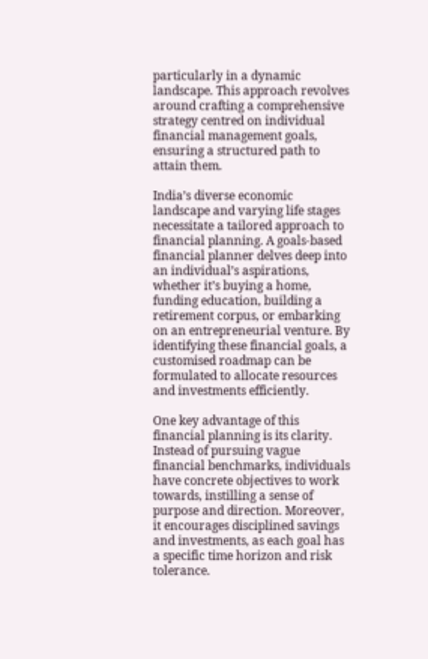particularly in a dynamic landscape. This approach revolves around crafting a comprehensive strategy centred on individual financial management goals, ensuring a structured path to attain them.

India’s diverse economic landscape and varying life stages necessitate a tailored approach to financial planning. A goals-based financial planner delves deep into an individual’s aspirations, whether it’s buying a home, funding education, building a retirement corpus, or embarking on an entrepreneurial venture. By identifying these financial goals, a customised roadmap can be formulated to allocate resources and investments efficiently.

One key advantage of this financial planning is its clarity. Instead of pursuing vague financial benchmarks, individuals have concrete objectives to work towards, instilling a sense of purpose and direction. Moreover, it encourages disciplined savings and investments, as each goal has a specific time horizon and risk tolerance.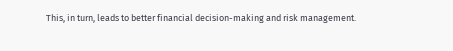This, in turn, leads to better financial decision-making and risk management.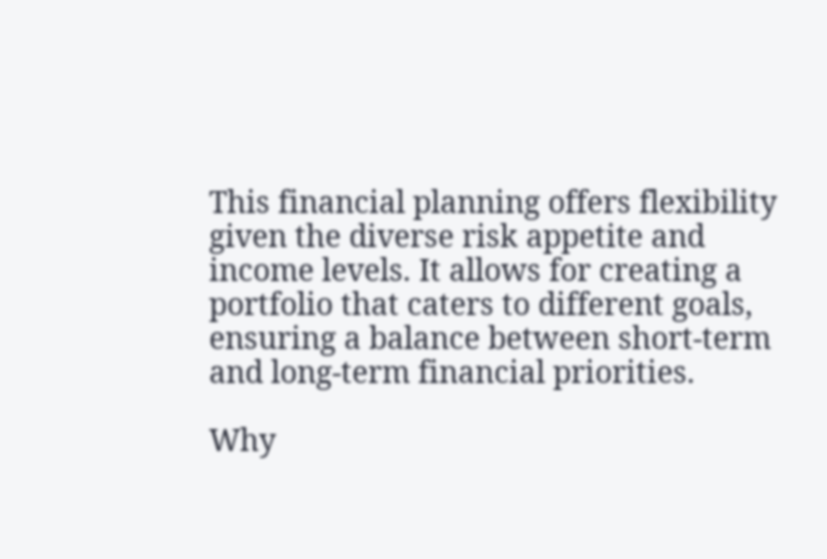This financial planning offers flexibility given the diverse risk appetite and income levels. It allows for creating a portfolio that caters to different goals, ensuring a balance between short-term and long-term financial priorities.

Why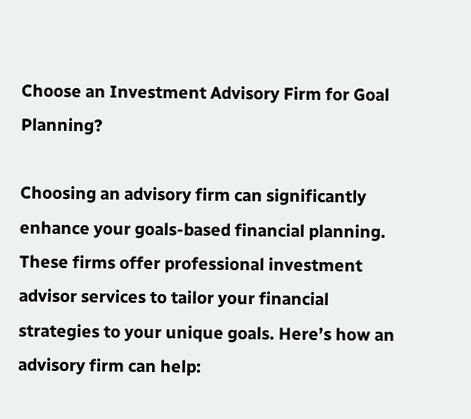Choose an Investment Advisory Firm for Goal Planning?

Choosing an advisory firm can significantly enhance your goals-based financial planning. These firms offer professional investment advisor services to tailor your financial strategies to your unique goals. Here’s how an advisory firm can help: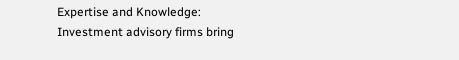Expertise and Knowledge: Investment advisory firms bring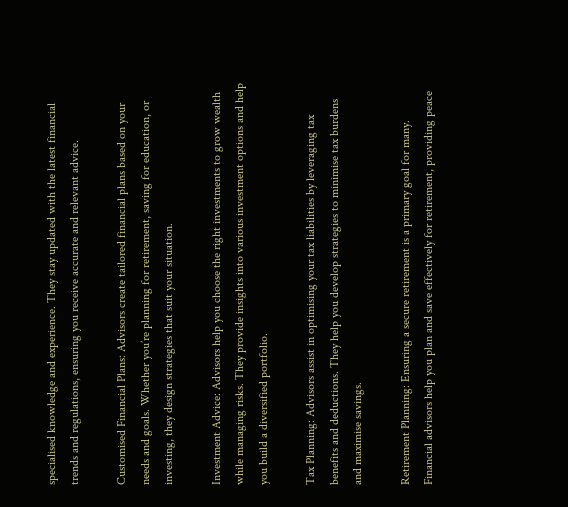specialised knowledge and experience. They stay updated with the latest financial trends and regulations, ensuring you receive accurate and relevant advice.

Customised Financial Plans: Advisors create tailored financial plans based on your needs and goals. Whether you’re planning for retirement, saving for education, or investing, they design strategies that suit your situation.

Investment Advice: Advisors help you choose the right investments to grow wealth while managing risks. They provide insights into various investment options and help you build a diversified portfolio.

Tax Planning: Advisors assist in optimising your tax liabilities by leveraging tax benefits and deductions. They help you develop strategies to minimise tax burdens and maximise savings.

Retirement Planning: Ensuring a secure retirement is a primary goal for many. Financial advisors help you plan and save effectively for retirement, providing peace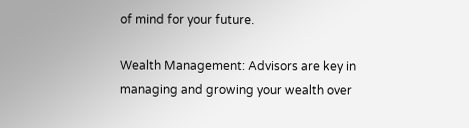of mind for your future.

Wealth Management: Advisors are key in managing and growing your wealth over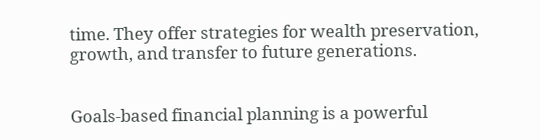time. They offer strategies for wealth preservation, growth, and transfer to future generations.


Goals-based financial planning is a powerful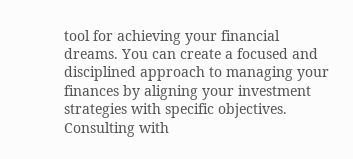tool for achieving your financial dreams. You can create a focused and disciplined approach to managing your finances by aligning your investment strategies with specific objectives. Consulting with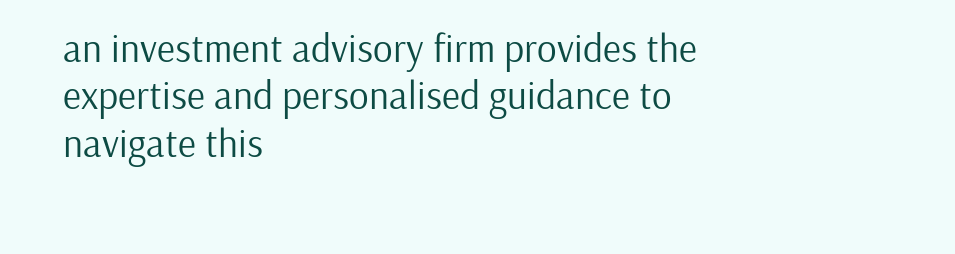an investment advisory firm provides the expertise and personalised guidance to navigate this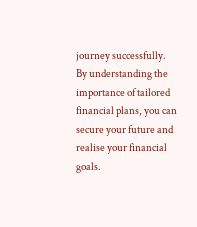journey successfully. By understanding the importance of tailored financial plans, you can secure your future and realise your financial goals.